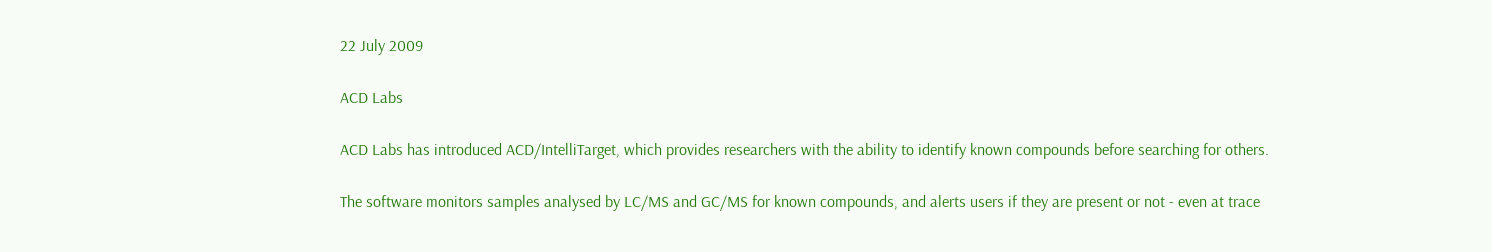22 July 2009

ACD Labs

ACD Labs has introduced ACD/IntelliTarget, which provides researchers with the ability to identify known compounds before searching for others.

The software monitors samples analysed by LC/MS and GC/MS for known compounds, and alerts users if they are present or not - even at trace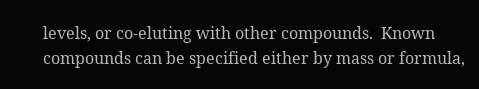levels, or co-eluting with other compounds.  Known compounds can be specified either by mass or formula,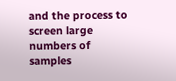and the process to screen large numbers of samples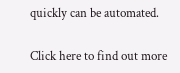quickly can be automated.

Click here to find out more